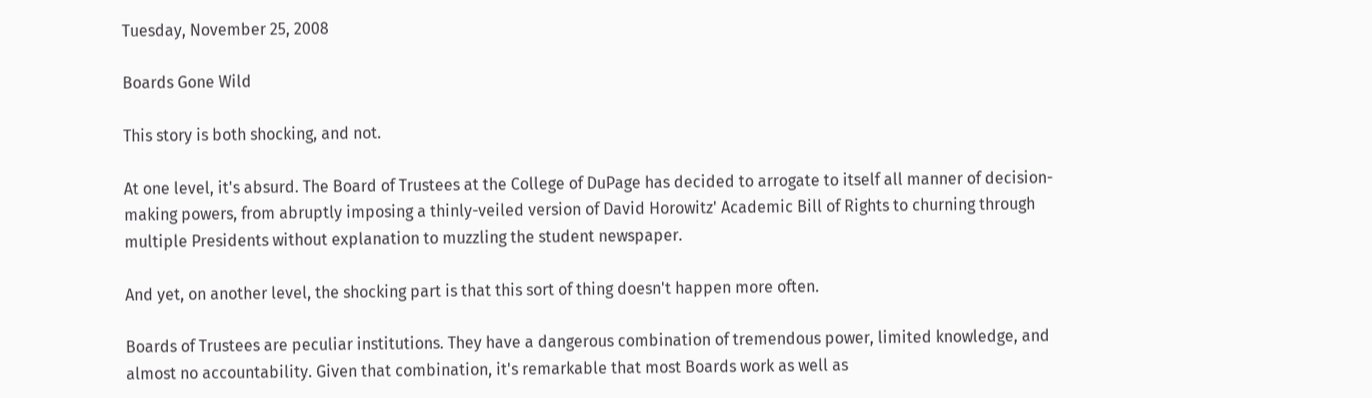Tuesday, November 25, 2008

Boards Gone Wild

This story is both shocking, and not.

At one level, it's absurd. The Board of Trustees at the College of DuPage has decided to arrogate to itself all manner of decision-making powers, from abruptly imposing a thinly-veiled version of David Horowitz' Academic Bill of Rights to churning through multiple Presidents without explanation to muzzling the student newspaper.

And yet, on another level, the shocking part is that this sort of thing doesn't happen more often.

Boards of Trustees are peculiar institutions. They have a dangerous combination of tremendous power, limited knowledge, and almost no accountability. Given that combination, it's remarkable that most Boards work as well as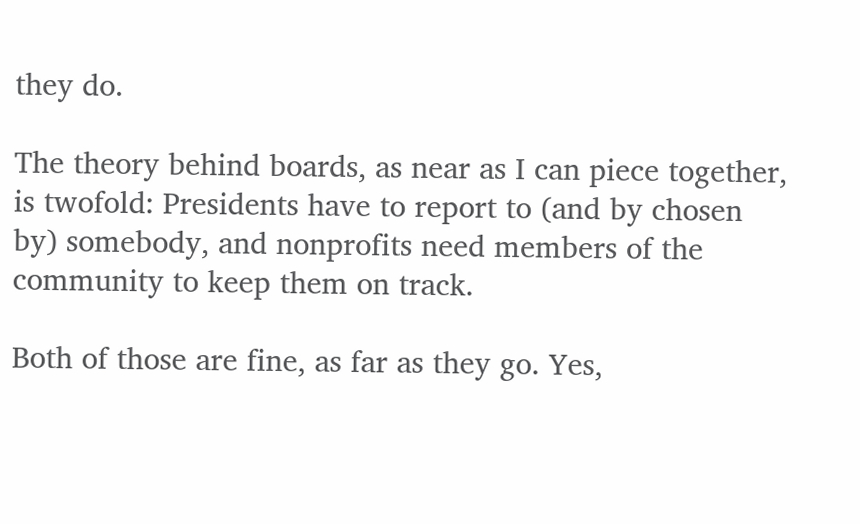they do.

The theory behind boards, as near as I can piece together, is twofold: Presidents have to report to (and by chosen by) somebody, and nonprofits need members of the community to keep them on track.

Both of those are fine, as far as they go. Yes,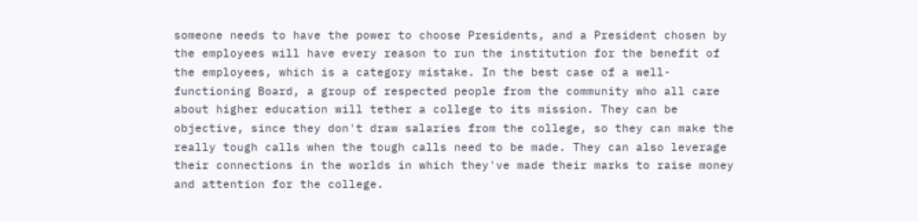someone needs to have the power to choose Presidents, and a President chosen by the employees will have every reason to run the institution for the benefit of the employees, which is a category mistake. In the best case of a well-functioning Board, a group of respected people from the community who all care about higher education will tether a college to its mission. They can be objective, since they don't draw salaries from the college, so they can make the really tough calls when the tough calls need to be made. They can also leverage their connections in the worlds in which they've made their marks to raise money and attention for the college.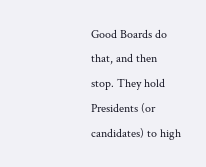Good Boards do that, and then stop. They hold Presidents (or candidates) to high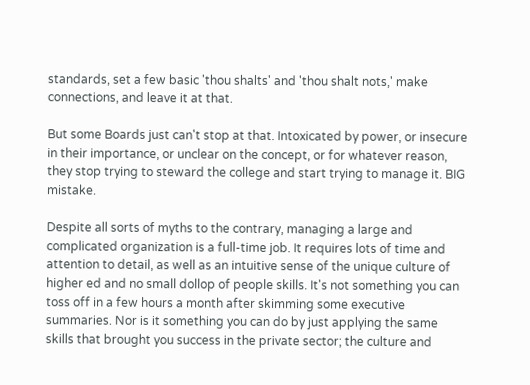standards, set a few basic 'thou shalts' and 'thou shalt nots,' make connections, and leave it at that.

But some Boards just can't stop at that. Intoxicated by power, or insecure in their importance, or unclear on the concept, or for whatever reason, they stop trying to steward the college and start trying to manage it. BIG mistake.

Despite all sorts of myths to the contrary, managing a large and complicated organization is a full-time job. It requires lots of time and attention to detail, as well as an intuitive sense of the unique culture of higher ed and no small dollop of people skills. It's not something you can toss off in a few hours a month after skimming some executive summaries. Nor is it something you can do by just applying the same skills that brought you success in the private sector; the culture and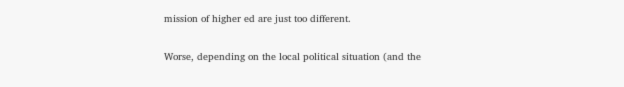mission of higher ed are just too different.

Worse, depending on the local political situation (and the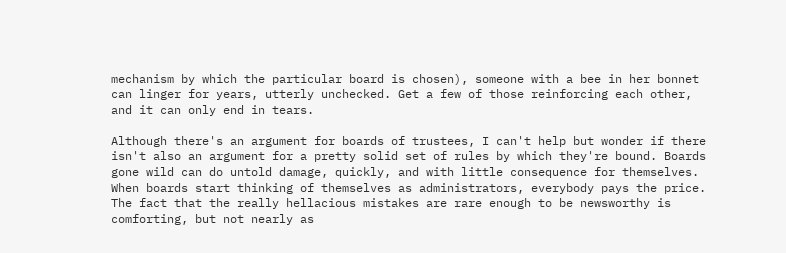mechanism by which the particular board is chosen), someone with a bee in her bonnet can linger for years, utterly unchecked. Get a few of those reinforcing each other, and it can only end in tears.

Although there's an argument for boards of trustees, I can't help but wonder if there isn't also an argument for a pretty solid set of rules by which they're bound. Boards gone wild can do untold damage, quickly, and with little consequence for themselves. When boards start thinking of themselves as administrators, everybody pays the price. The fact that the really hellacious mistakes are rare enough to be newsworthy is comforting, but not nearly as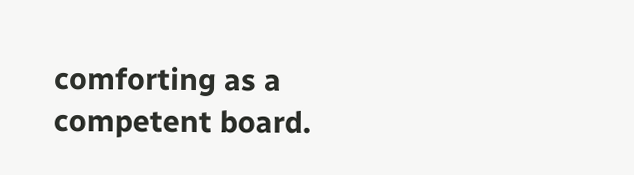comforting as a competent board.